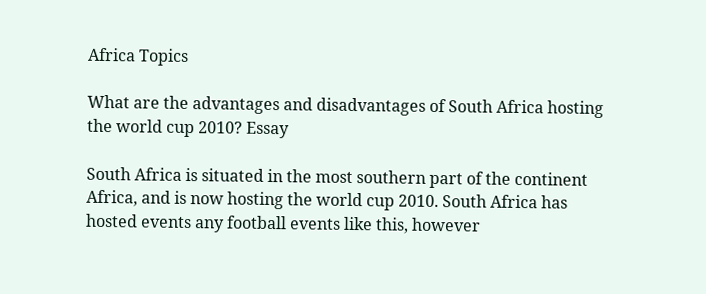Africa Topics

What are the advantages and disadvantages of South Africa hosting the world cup 2010? Essay

South Africa is situated in the most southern part of the continent Africa, and is now hosting the world cup 2010. South Africa has hosted events any football events like this, however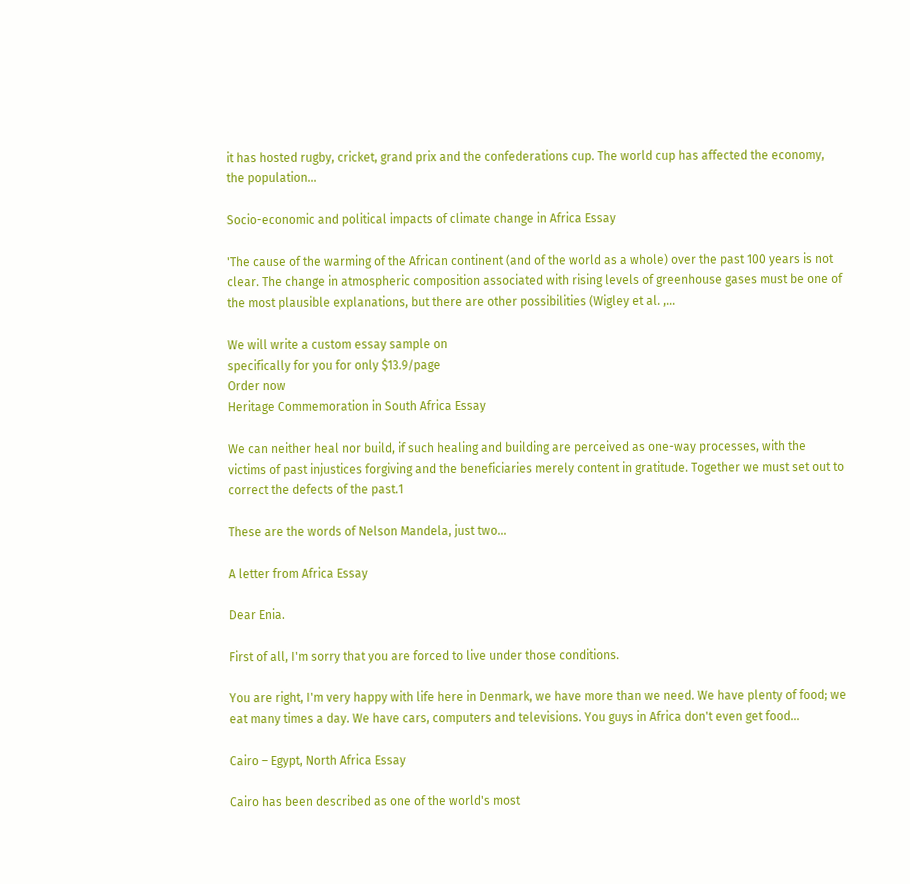it has hosted rugby, cricket, grand prix and the confederations cup. The world cup has affected the economy, the population...

Socio-economic and political impacts of climate change in Africa Essay

'The cause of the warming of the African continent (and of the world as a whole) over the past 100 years is not clear. The change in atmospheric composition associated with rising levels of greenhouse gases must be one of the most plausible explanations, but there are other possibilities (Wigley et al. ,...

We will write a custom essay sample on
specifically for you for only $13.9/page
Order now
Heritage Commemoration in South Africa Essay

We can neither heal nor build, if such healing and building are perceived as one-way processes, with the victims of past injustices forgiving and the beneficiaries merely content in gratitude. Together we must set out to correct the defects of the past.1

These are the words of Nelson Mandela, just two...

A letter from Africa Essay

Dear Enia.

First of all, I'm sorry that you are forced to live under those conditions.

You are right, I'm very happy with life here in Denmark, we have more than we need. We have plenty of food; we eat many times a day. We have cars, computers and televisions. You guys in Africa don't even get food...

Cairo – Egypt, North Africa Essay

Cairo has been described as one of the world's most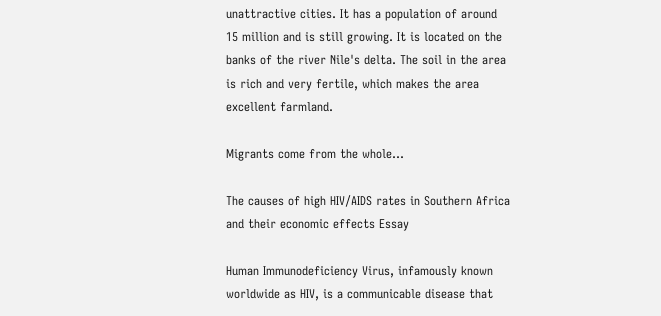unattractive cities. It has a population of around 15 million and is still growing. It is located on the banks of the river Nile's delta. The soil in the area is rich and very fertile, which makes the area excellent farmland.

Migrants come from the whole...

The causes of high HIV/AIDS rates in Southern Africa and their economic effects Essay

Human Immunodeficiency Virus, infamously known worldwide as HIV, is a communicable disease that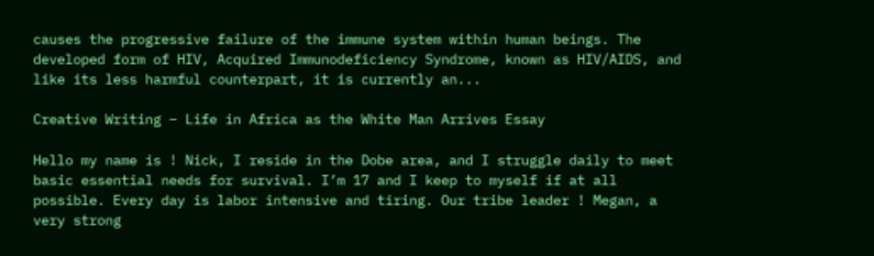causes the progressive failure of the immune system within human beings. The developed form of HIV, Acquired Immunodeficiency Syndrome, known as HIV/AIDS, and like its less harmful counterpart, it is currently an...

Creative Writing – Life in Africa as the White Man Arrives Essay

Hello my name is ! Nick, I reside in the Dobe area, and I struggle daily to meet basic essential needs for survival. I’m 17 and I keep to myself if at all possible. Every day is labor intensive and tiring. Our tribe leader ! Megan, a very strong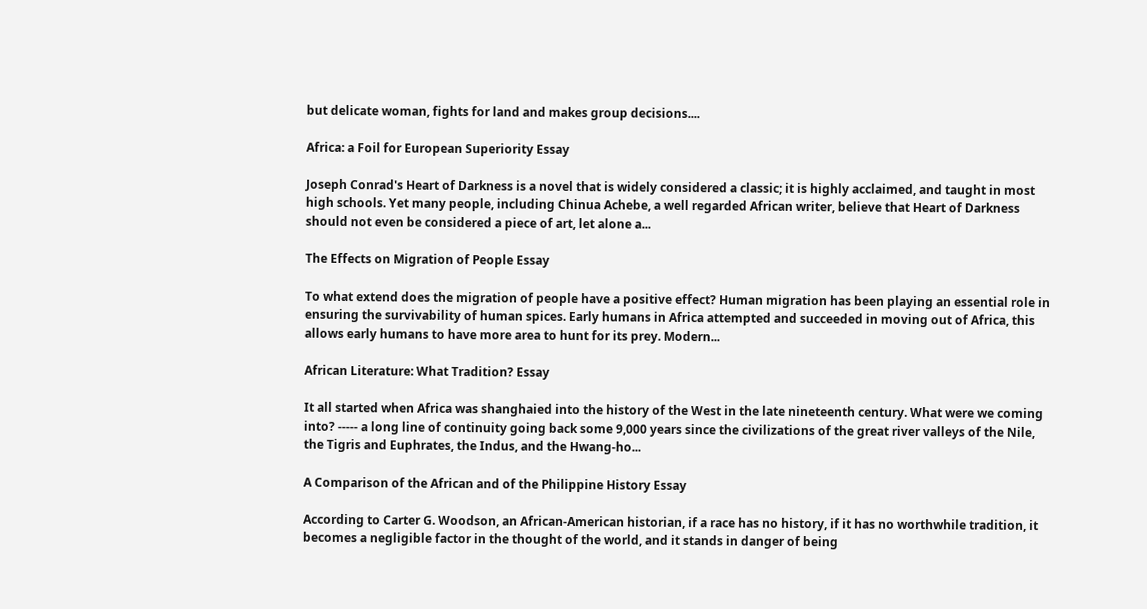but delicate woman, fights for land and makes group decisions....

Africa: a Foil for European Superiority Essay

Joseph Conrad's Heart of Darkness is a novel that is widely considered a classic; it is highly acclaimed, and taught in most high schools. Yet many people, including Chinua Achebe, a well regarded African writer, believe that Heart of Darkness should not even be considered a piece of art, let alone a...

The Effects on Migration of People Essay

To what extend does the migration of people have a positive effect? Human migration has been playing an essential role in ensuring the survivability of human spices. Early humans in Africa attempted and succeeded in moving out of Africa, this allows early humans to have more area to hunt for its prey. Modern...

African Literature: What Tradition? Essay

It all started when Africa was shanghaied into the history of the West in the late nineteenth century. What were we coming into? ----- a long line of continuity going back some 9,000 years since the civilizations of the great river valleys of the Nile, the Tigris and Euphrates, the Indus, and the Hwang-ho...

A Comparison of the African and of the Philippine History Essay

According to Carter G. Woodson, an African-American historian, if a race has no history, if it has no worthwhile tradition, it becomes a negligible factor in the thought of the world, and it stands in danger of being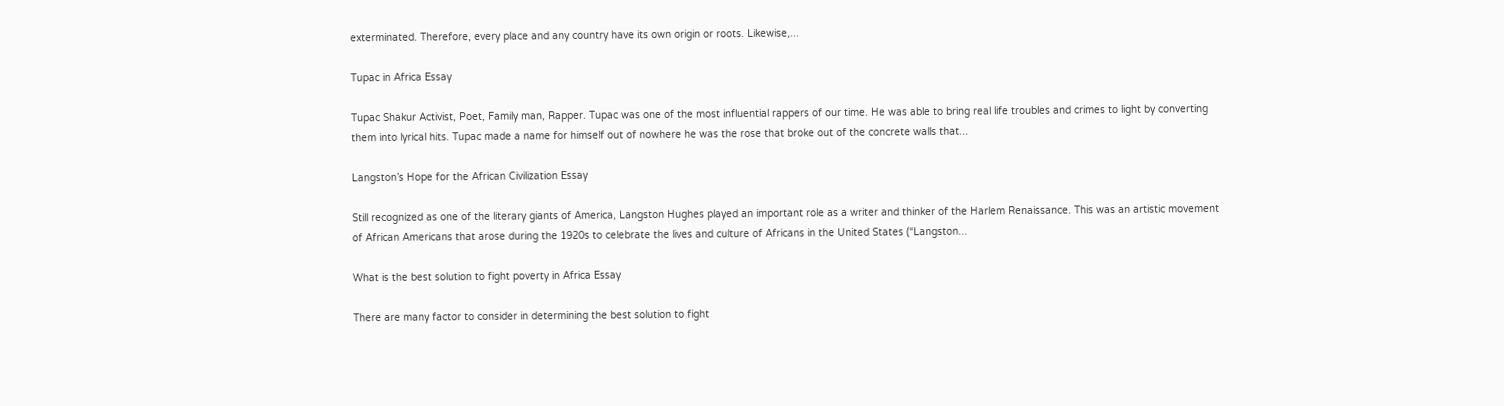exterminated. Therefore, every place and any country have its own origin or roots. Likewise,...

Tupac in Africa Essay

Tupac Shakur Activist, Poet, Family man, Rapper. Tupac was one of the most influential rappers of our time. He was able to bring real life troubles and crimes to light by converting them into lyrical hits. Tupac made a name for himself out of nowhere he was the rose that broke out of the concrete walls that...

Langston’s Hope for the African Civilization Essay

Still recognized as one of the literary giants of America, Langston Hughes played an important role as a writer and thinker of the Harlem Renaissance. This was an artistic movement of African Americans that arose during the 1920s to celebrate the lives and culture of Africans in the United States (“Langston...

What is the best solution to fight poverty in Africa Essay

There are many factor to consider in determining the best solution to fight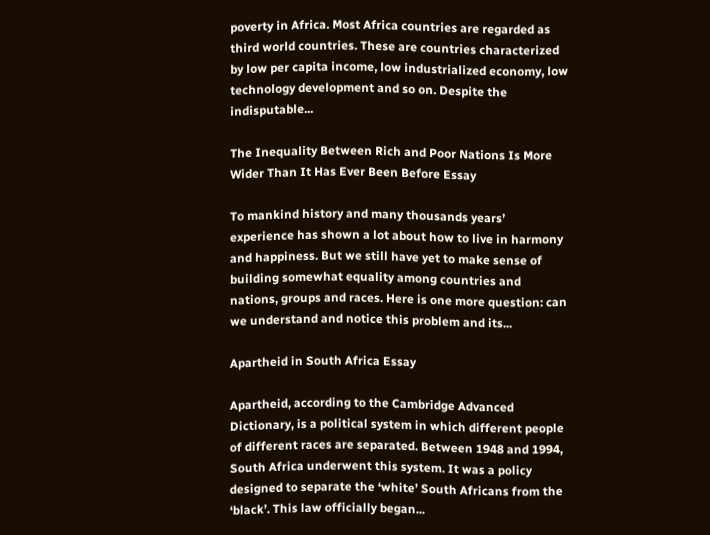poverty in Africa. Most Africa countries are regarded as third world countries. These are countries characterized by low per capita income, low industrialized economy, low technology development and so on. Despite the indisputable...

The Inequality Between Rich and Poor Nations Is More Wider Than It Has Ever Been Before Essay

To mankind history and many thousands years’ experience has shown a lot about how to live in harmony and happiness. But we still have yet to make sense of building somewhat equality among countries and nations, groups and races. Here is one more question: can we understand and notice this problem and its...

Apartheid in South Africa Essay

Apartheid, according to the Cambridge Advanced Dictionary, is a political system in which different people of different races are separated. Between 1948 and 1994, South Africa underwent this system. It was a policy designed to separate the ‘white’ South Africans from the ‘black’. This law officially began...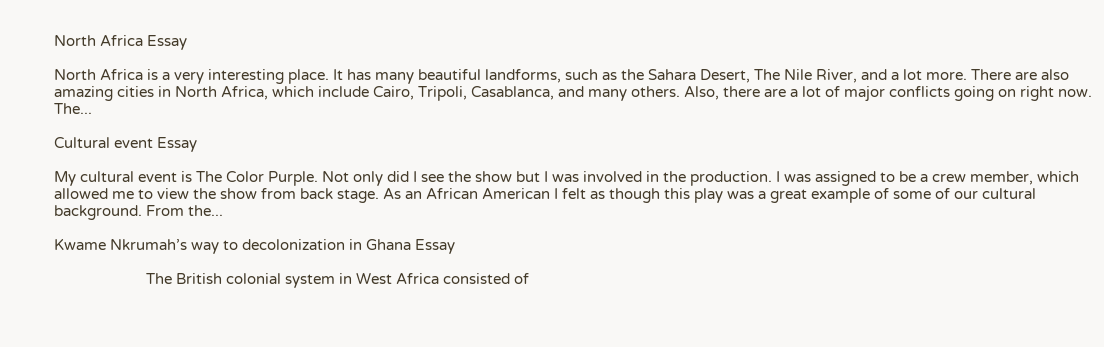North Africa Essay

North Africa is a very interesting place. It has many beautiful landforms, such as the Sahara Desert, The Nile River, and a lot more. There are also amazing cities in North Africa, which include Cairo, Tripoli, Casablanca, and many others. Also, there are a lot of major conflicts going on right now. The...

Cultural event Essay

My cultural event is The Color Purple. Not only did I see the show but I was involved in the production. I was assigned to be a crew member, which allowed me to view the show from back stage. As an African American I felt as though this play was a great example of some of our cultural background. From the...

Kwame Nkrumah’s way to decolonization in Ghana Essay

                       The British colonial system in West Africa consisted of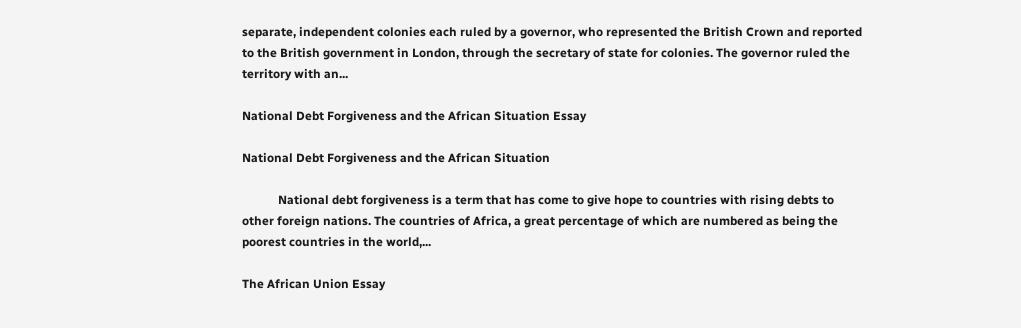separate, independent colonies each ruled by a governor, who represented the British Crown and reported to the British government in London, through the secretary of state for colonies. The governor ruled the territory with an...

National Debt Forgiveness and the African Situation Essay

National Debt Forgiveness and the African Situation

            National debt forgiveness is a term that has come to give hope to countries with rising debts to other foreign nations. The countries of Africa, a great percentage of which are numbered as being the poorest countries in the world,...

The African Union Essay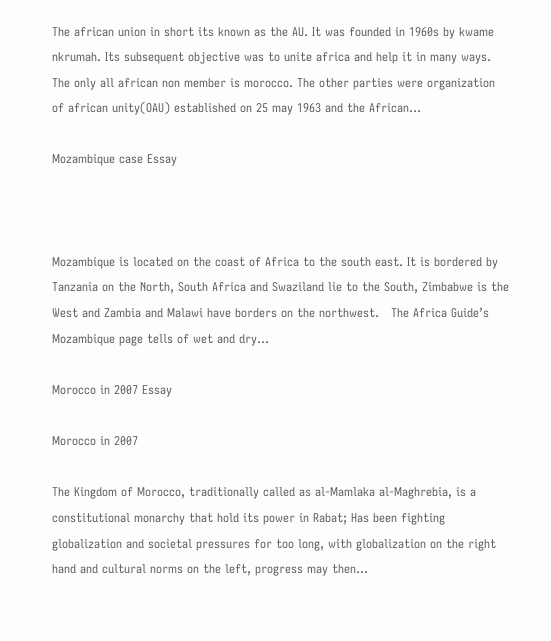The african union in short its known as the AU. It was founded in 1960s by kwame nkrumah. Its subsequent objective was to unite africa and help it in many ways. The only all african non member is morocco. The other parties were organization of african unity(OAU) established on 25 may 1963 and the African...

Mozambique case Essay



Mozambique is located on the coast of Africa to the south east. It is bordered by Tanzania on the North, South Africa and Swaziland lie to the South, Zimbabwe is the West and Zambia and Malawi have borders on the northwest.   The Africa Guide’s Mozambique page tells of wet and dry...

Morocco in 2007 Essay

Morocco in 2007

The Kingdom of Morocco, traditionally called as al-Mamlaka al-Maghrebia, is a constitutional monarchy that hold its power in Rabat; Has been fighting globalization and societal pressures for too long, with globalization on the right hand and cultural norms on the left, progress may then...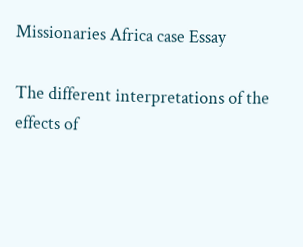Missionaries Africa case Essay

The different interpretations of the effects of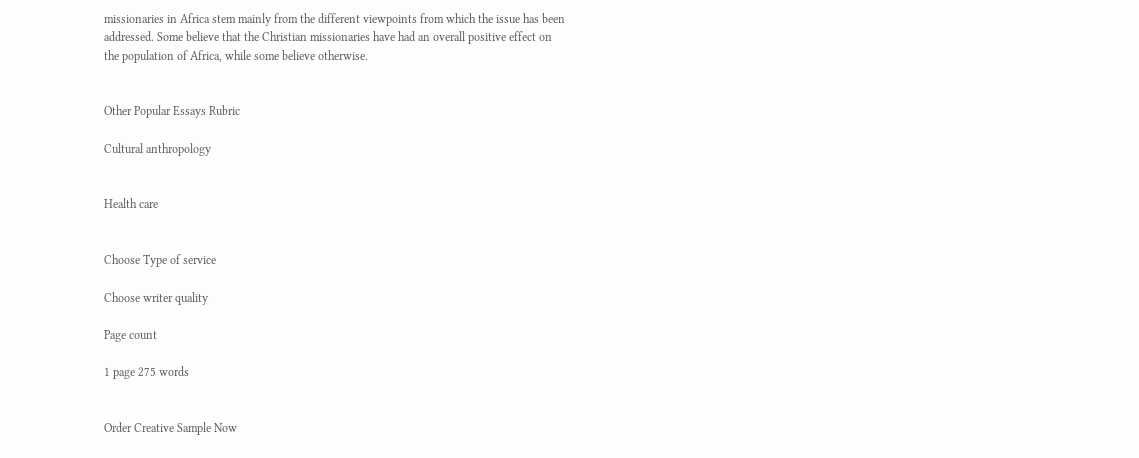missionaries in Africa stem mainly from the different viewpoints from which the issue has been addressed. Some believe that the Christian missionaries have had an overall positive effect on the population of Africa, while some believe otherwise.


Other Popular Essays Rubric

Cultural anthropology


Health care


Choose Type of service

Choose writer quality

Page count

1 page 275 words


Order Creative Sample Now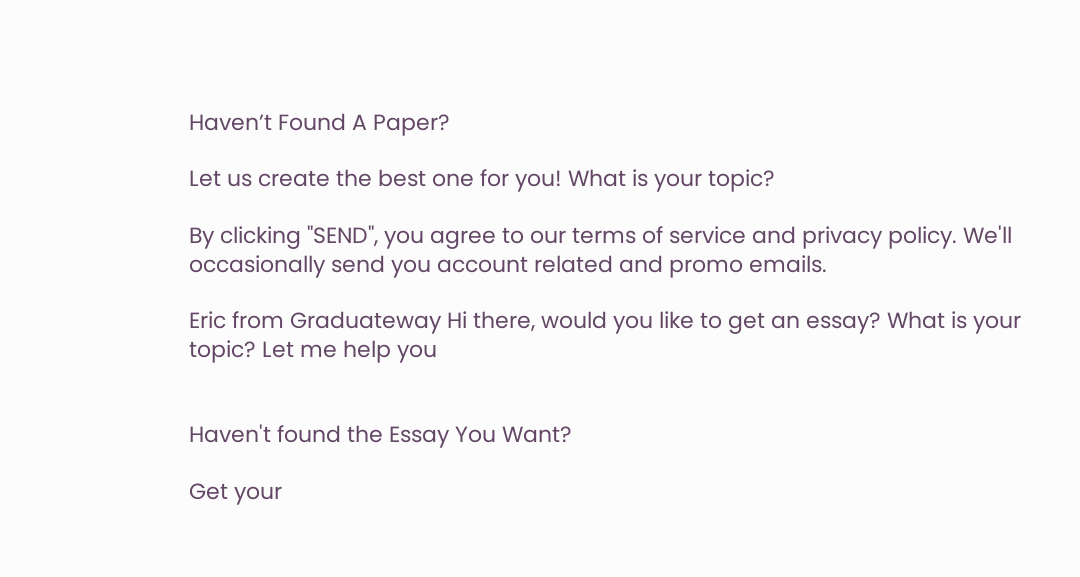Haven’t Found A Paper?

Let us create the best one for you! What is your topic?

By clicking "SEND", you agree to our terms of service and privacy policy. We'll occasionally send you account related and promo emails.

Eric from Graduateway Hi there, would you like to get an essay? What is your topic? Let me help you


Haven't found the Essay You Want?

Get your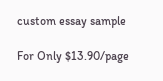custom essay sample

For Only $13.90/page